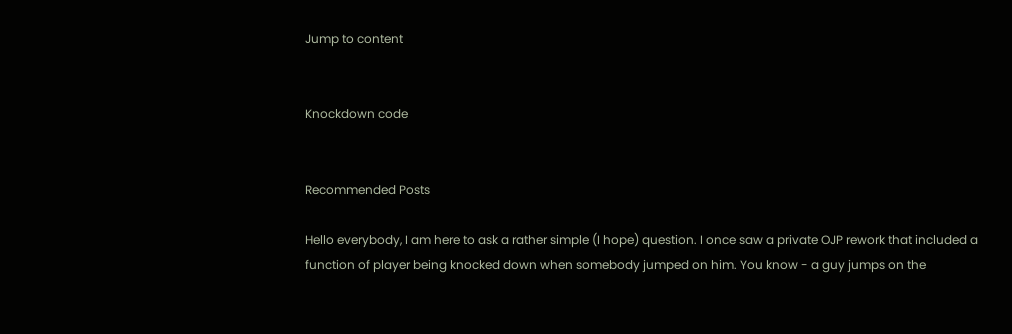Jump to content


Knockdown code


Recommended Posts

Hello everybody, I am here to ask a rather simple (I hope) question. I once saw a private OJP rework that included a function of player being knocked down when somebody jumped on him. You know - a guy jumps on the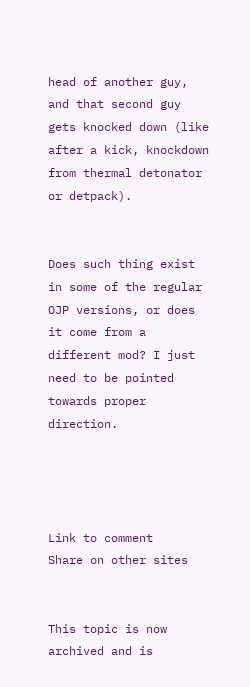head of another guy, and that second guy gets knocked down (like after a kick, knockdown from thermal detonator or detpack).


Does such thing exist in some of the regular OJP versions, or does it come from a different mod? I just need to be pointed towards proper direction.




Link to comment
Share on other sites


This topic is now archived and is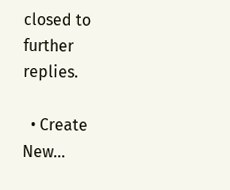closed to further replies.

  • Create New...